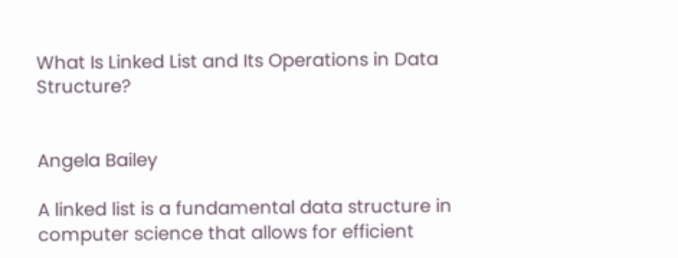What Is Linked List and Its Operations in Data Structure?


Angela Bailey

A linked list is a fundamental data structure in computer science that allows for efficient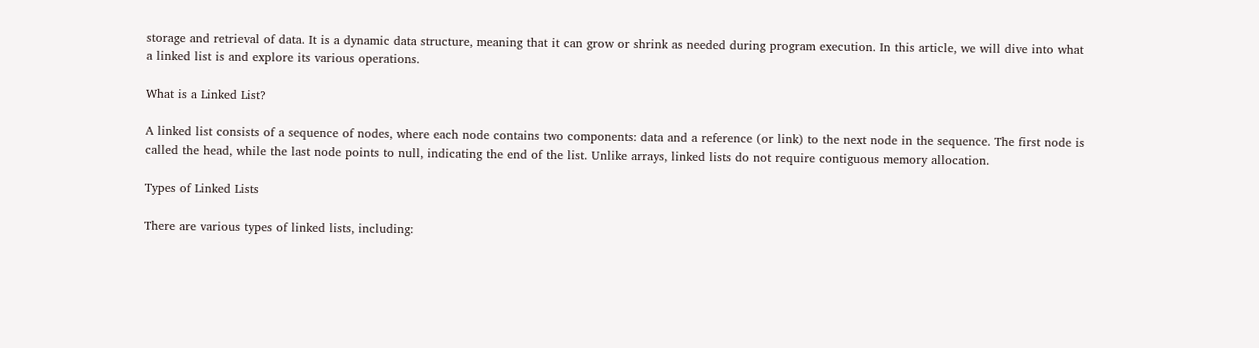storage and retrieval of data. It is a dynamic data structure, meaning that it can grow or shrink as needed during program execution. In this article, we will dive into what a linked list is and explore its various operations.

What is a Linked List?

A linked list consists of a sequence of nodes, where each node contains two components: data and a reference (or link) to the next node in the sequence. The first node is called the head, while the last node points to null, indicating the end of the list. Unlike arrays, linked lists do not require contiguous memory allocation.

Types of Linked Lists

There are various types of linked lists, including: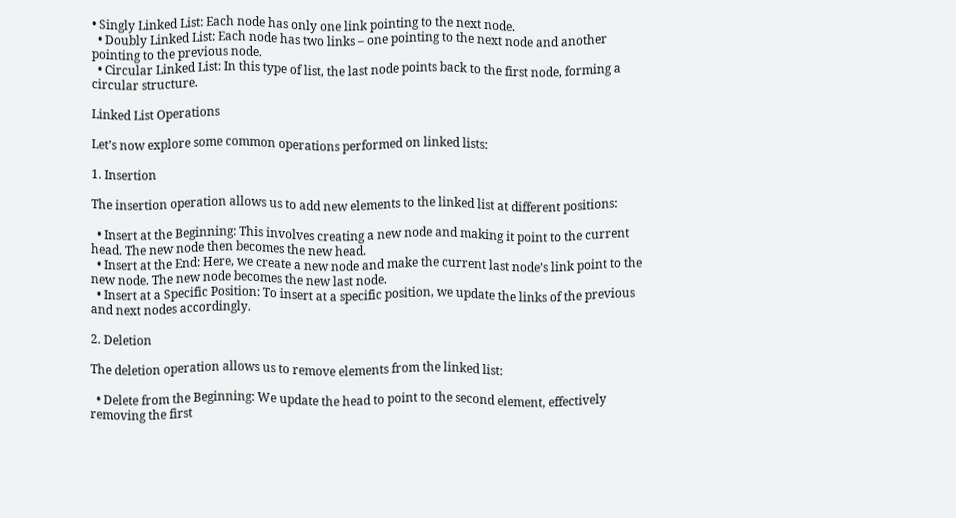• Singly Linked List: Each node has only one link pointing to the next node.
  • Doubly Linked List: Each node has two links – one pointing to the next node and another pointing to the previous node.
  • Circular Linked List: In this type of list, the last node points back to the first node, forming a circular structure.

Linked List Operations

Let’s now explore some common operations performed on linked lists:

1. Insertion

The insertion operation allows us to add new elements to the linked list at different positions:

  • Insert at the Beginning: This involves creating a new node and making it point to the current head. The new node then becomes the new head.
  • Insert at the End: Here, we create a new node and make the current last node’s link point to the new node. The new node becomes the new last node.
  • Insert at a Specific Position: To insert at a specific position, we update the links of the previous and next nodes accordingly.

2. Deletion

The deletion operation allows us to remove elements from the linked list:

  • Delete from the Beginning: We update the head to point to the second element, effectively removing the first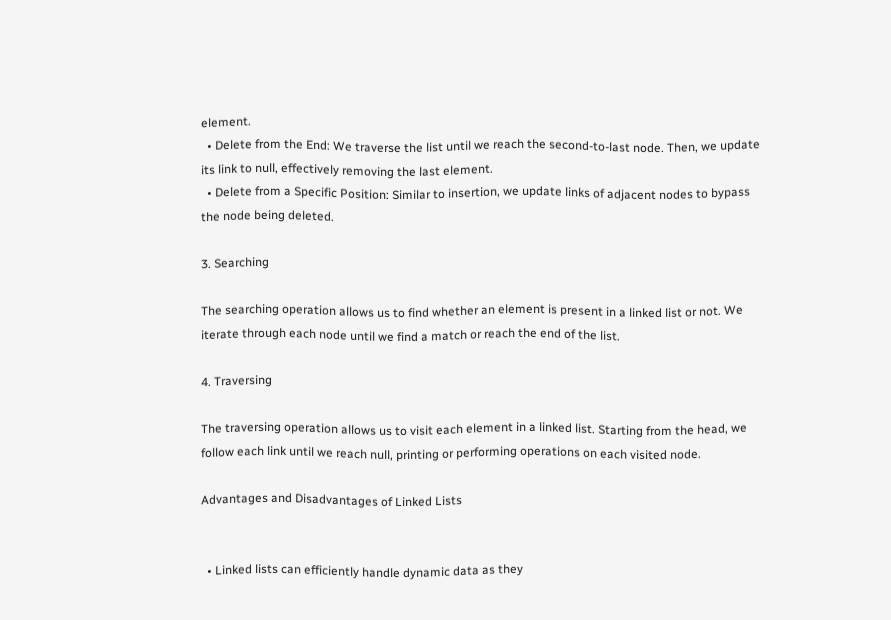element.
  • Delete from the End: We traverse the list until we reach the second-to-last node. Then, we update its link to null, effectively removing the last element.
  • Delete from a Specific Position: Similar to insertion, we update links of adjacent nodes to bypass the node being deleted.

3. Searching

The searching operation allows us to find whether an element is present in a linked list or not. We iterate through each node until we find a match or reach the end of the list.

4. Traversing

The traversing operation allows us to visit each element in a linked list. Starting from the head, we follow each link until we reach null, printing or performing operations on each visited node.

Advantages and Disadvantages of Linked Lists


  • Linked lists can efficiently handle dynamic data as they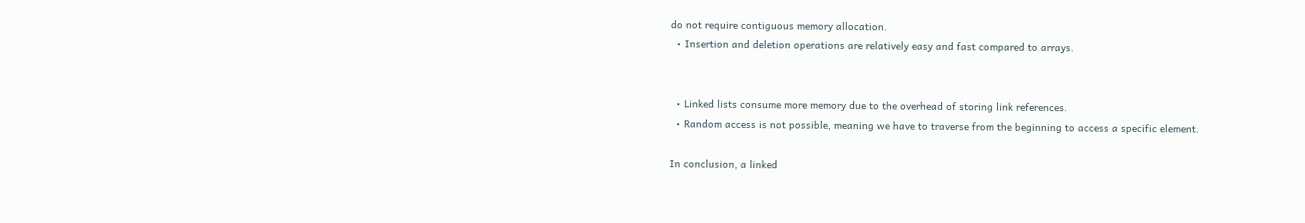do not require contiguous memory allocation.
  • Insertion and deletion operations are relatively easy and fast compared to arrays.


  • Linked lists consume more memory due to the overhead of storing link references.
  • Random access is not possible, meaning we have to traverse from the beginning to access a specific element.

In conclusion, a linked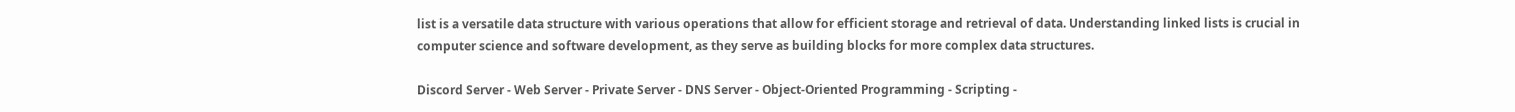list is a versatile data structure with various operations that allow for efficient storage and retrieval of data. Understanding linked lists is crucial in computer science and software development, as they serve as building blocks for more complex data structures.

Discord Server - Web Server - Private Server - DNS Server - Object-Oriented Programming - Scripting -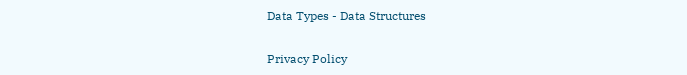Data Types - Data Structures

Privacy Policy